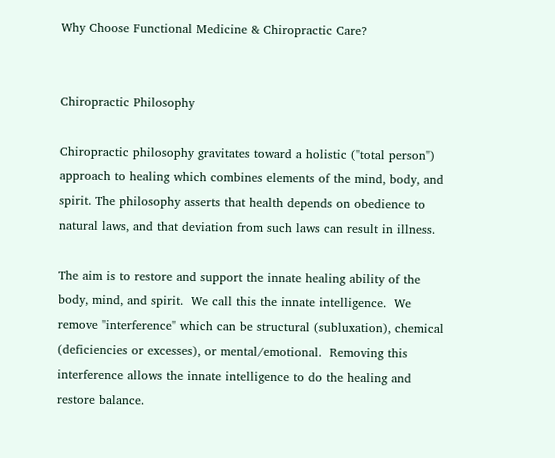Why Choose Functional Medicine & Chiropractic Care?


Chiropractic Philosophy

Chiropractic philosophy gravitates toward a holistic ("total person") approach to healing which combines elements of the mind, body, and spirit. The philosophy asserts that health depends on obedience to natural laws, and that deviation from such laws can result in illness.

The aim is to restore and support the innate healing ability of the body, mind, and spirit.  We call this the innate intelligence.  We remove "interference" which can be structural (subluxation), chemical (deficiencies or excesses), or mental/emotional.  Removing this interference allows the innate intelligence to do the healing and restore balance.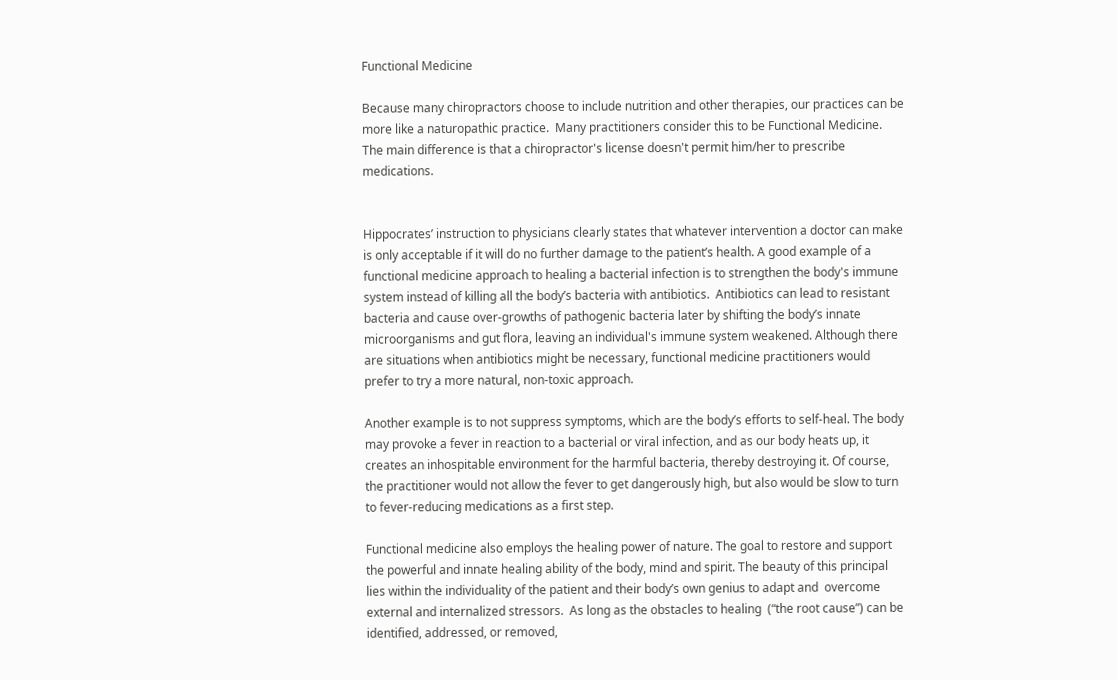Functional Medicine

Because many chiropractors choose to include nutrition and other therapies, our practices can be more like a naturopathic practice.  Many practitioners consider this to be Functional Medicine.  The main difference is that a chiropractor's license doesn't permit him/her to prescribe medications.


Hippocrates’ instruction to physicians clearly states that whatever intervention a doctor can make is only acceptable if it will do no further damage to the patient’s health. A good example of a functional medicine approach to healing a bacterial infection is to strengthen the body's immune system instead of killing all the body’s bacteria with antibiotics.  Antibiotics can lead to resistant bacteria and cause over-growths of pathogenic bacteria later by shifting the body’s innate microorganisms and gut flora, leaving an individual's immune system weakened. Although there are situations when antibiotics might be necessary, functional medicine practitioners would prefer to try a more natural, non-toxic approach.

Another example is to not suppress symptoms, which are the body’s efforts to self-heal. The body may provoke a fever in reaction to a bacterial or viral infection, and as our body heats up, it creates an inhospitable environment for the harmful bacteria, thereby destroying it. Of course, the practitioner would not allow the fever to get dangerously high, but also would be slow to turn to fever-reducing medications as a first step.

Functional medicine also employs the healing power of nature. The goal to restore and support the powerful and innate healing ability of the body, mind and spirit. The beauty of this principal lies within the individuality of the patient and their body’s own genius to adapt and  overcome external and internalized stressors.  As long as the obstacles to healing  (“the root cause”) can be identified, addressed, or removed,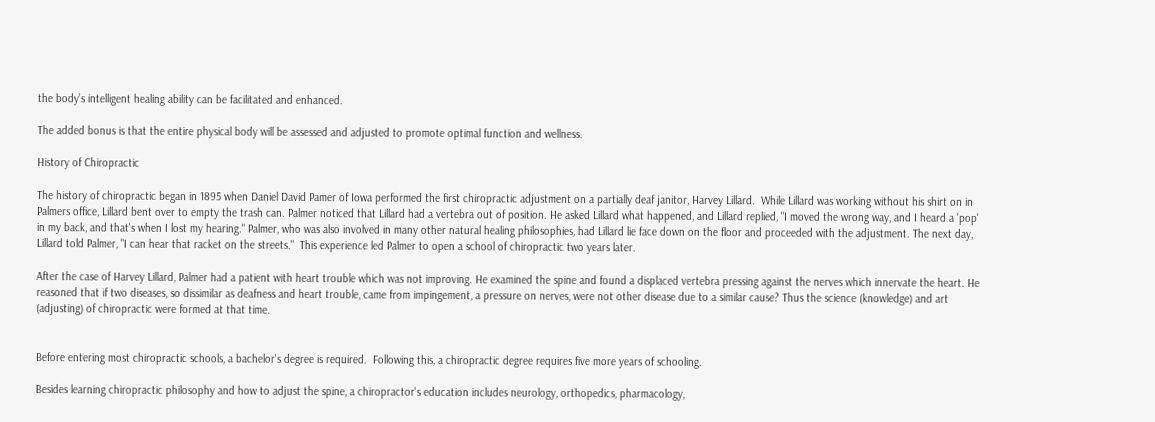the body’s intelligent healing ability can be facilitated and enhanced.

The added bonus is that the entire physical body will be assessed and adjusted to promote optimal function and wellness.

History of Chiropractic

The history of chiropractic began in 1895 when Daniel David Pamer of Iowa performed the first chiropractic adjustment on a partially deaf janitor, Harvey Lillard.  While Lillard was working without his shirt on in Palmers office, Lillard bent over to empty the trash can. Palmer noticed that Lillard had a vertebra out of position. He asked Lillard what happened, and Lillard replied, "I moved the wrong way, and I heard a 'pop' in my back, and that's when I lost my hearing." Palmer, who was also involved in many other natural healing philosophies, had Lillard lie face down on the floor and proceeded with the adjustment. The next day, Lillard told Palmer, "I can hear that racket on the streets."  This experience led Palmer to open a school of chiropractic two years later.

After the case of Harvey Lillard, Palmer had a patient with heart trouble which was not improving. He examined the spine and found a displaced vertebra pressing against the nerves which innervate the heart. He reasoned that if two diseases, so dissimilar as deafness and heart trouble, came from impingement, a pressure on nerves, were not other disease due to a similar cause? Thus the science (knowledge) and art (adjusting) of chiropractic were formed at that time.


Before entering most chiropractic schools, a bachelor's degree is required.  Following this, a chiropractic degree requires five more years of schooling.

Besides learning chiropractic philosophy and how to adjust the spine, a chiropractor's education includes neurology, orthopedics, pharmacology,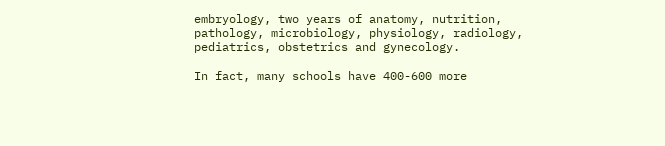embryology, two years of anatomy, nutrition, pathology, microbiology, physiology, radiology, pediatrics, obstetrics and gynecology.

In fact, many schools have 400-600 more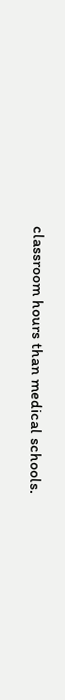classroom hours than medical schools.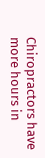Chiropractors have more hours in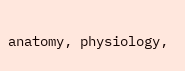anatomy, physiology,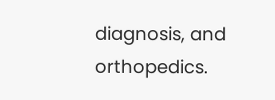diagnosis, and orthopedics.